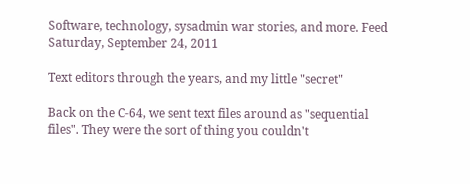Software, technology, sysadmin war stories, and more. Feed
Saturday, September 24, 2011

Text editors through the years, and my little "secret"

Back on the C-64, we sent text files around as "sequential files". They were the sort of thing you couldn't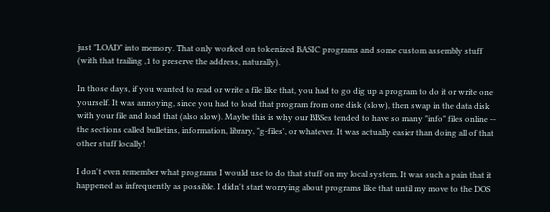just "LOAD" into memory. That only worked on tokenized BASIC programs and some custom assembly stuff (with that trailing ,1 to preserve the address, naturally).

In those days, if you wanted to read or write a file like that, you had to go dig up a program to do it or write one yourself. It was annoying, since you had to load that program from one disk (slow), then swap in the data disk with your file and load that (also slow). Maybe this is why our BBSes tended to have so many "info" files online -- the sections called bulletins, information, library, "g-files', or whatever. It was actually easier than doing all of that other stuff locally!

I don't even remember what programs I would use to do that stuff on my local system. It was such a pain that it happened as infrequently as possible. I didn't start worrying about programs like that until my move to the DOS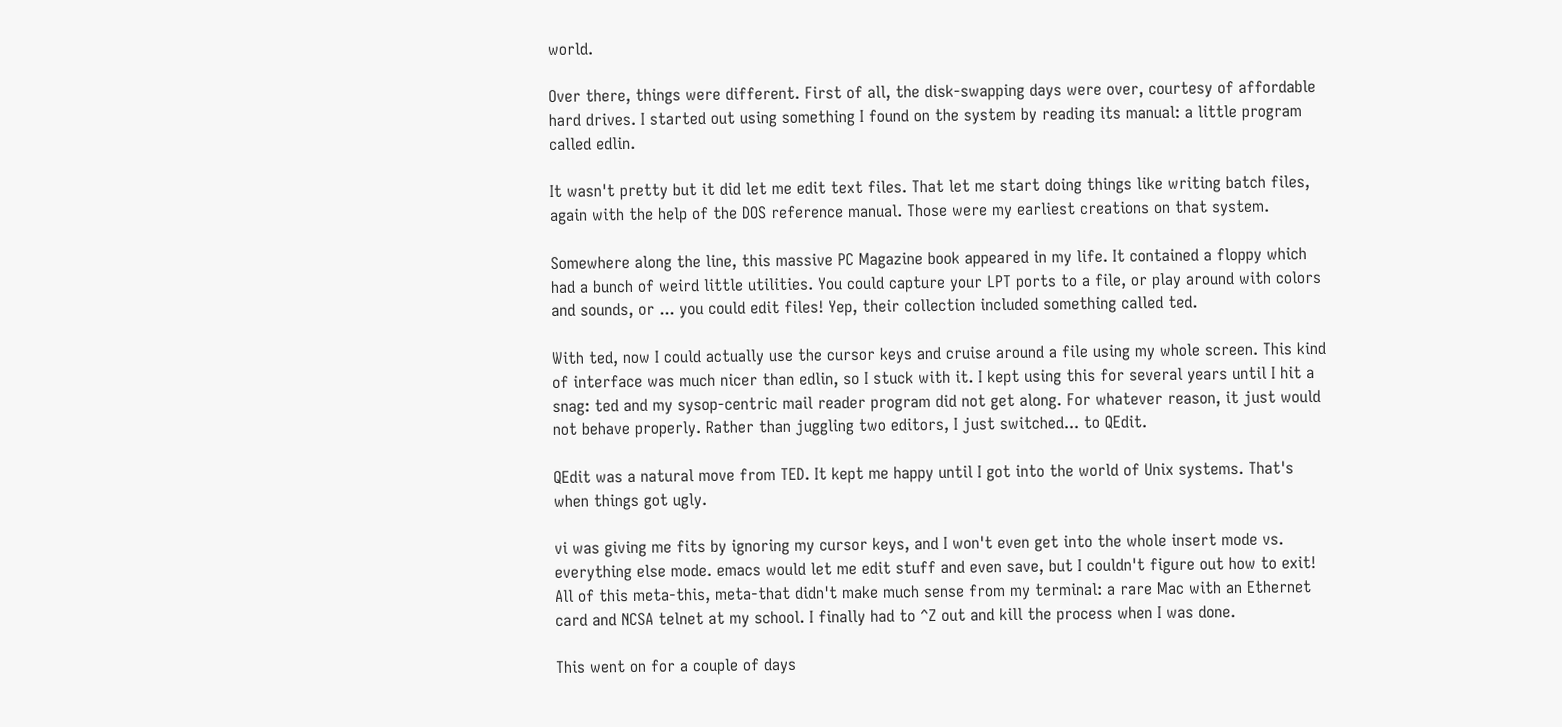world.

Over there, things were different. First of all, the disk-swapping days were over, courtesy of affordable hard drives. I started out using something I found on the system by reading its manual: a little program called edlin.

It wasn't pretty but it did let me edit text files. That let me start doing things like writing batch files, again with the help of the DOS reference manual. Those were my earliest creations on that system.

Somewhere along the line, this massive PC Magazine book appeared in my life. It contained a floppy which had a bunch of weird little utilities. You could capture your LPT ports to a file, or play around with colors and sounds, or ... you could edit files! Yep, their collection included something called ted.

With ted, now I could actually use the cursor keys and cruise around a file using my whole screen. This kind of interface was much nicer than edlin, so I stuck with it. I kept using this for several years until I hit a snag: ted and my sysop-centric mail reader program did not get along. For whatever reason, it just would not behave properly. Rather than juggling two editors, I just switched... to QEdit.

QEdit was a natural move from TED. It kept me happy until I got into the world of Unix systems. That's when things got ugly.

vi was giving me fits by ignoring my cursor keys, and I won't even get into the whole insert mode vs. everything else mode. emacs would let me edit stuff and even save, but I couldn't figure out how to exit! All of this meta-this, meta-that didn't make much sense from my terminal: a rare Mac with an Ethernet card and NCSA telnet at my school. I finally had to ^Z out and kill the process when I was done.

This went on for a couple of days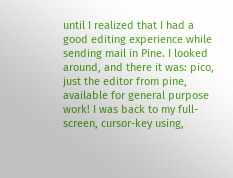until I realized that I had a good editing experience while sending mail in Pine. I looked around, and there it was: pico, just the editor from pine, available for general purpose work! I was back to my full-screen, cursor-key using,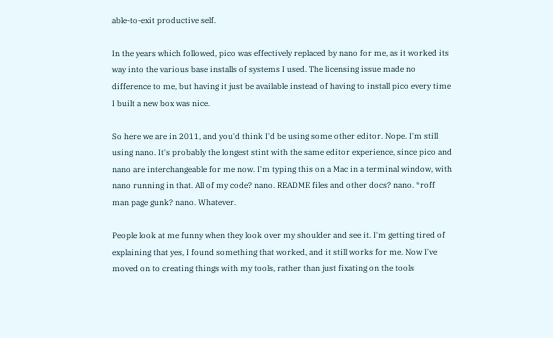able-to-exit productive self.

In the years which followed, pico was effectively replaced by nano for me, as it worked its way into the various base installs of systems I used. The licensing issue made no difference to me, but having it just be available instead of having to install pico every time I built a new box was nice.

So here we are in 2011, and you'd think I'd be using some other editor. Nope. I'm still using nano. It's probably the longest stint with the same editor experience, since pico and nano are interchangeable for me now. I'm typing this on a Mac in a terminal window, with nano running in that. All of my code? nano. README files and other docs? nano. *roff man page gunk? nano. Whatever.

People look at me funny when they look over my shoulder and see it. I'm getting tired of explaining that yes, I found something that worked, and it still works for me. Now I've moved on to creating things with my tools, rather than just fixating on the tools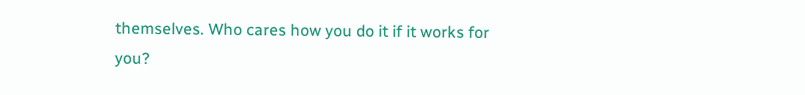themselves. Who cares how you do it if it works for you?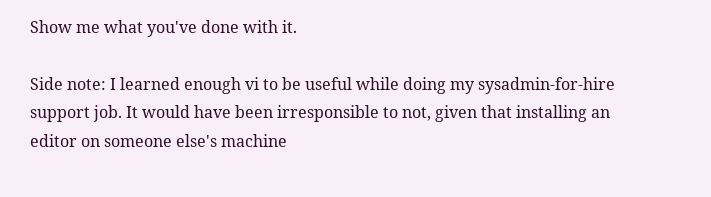Show me what you've done with it.

Side note: I learned enough vi to be useful while doing my sysadmin-for-hire support job. It would have been irresponsible to not, given that installing an editor on someone else's machine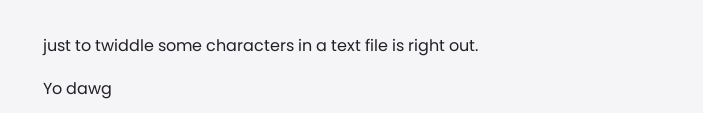just to twiddle some characters in a text file is right out.

Yo dawg